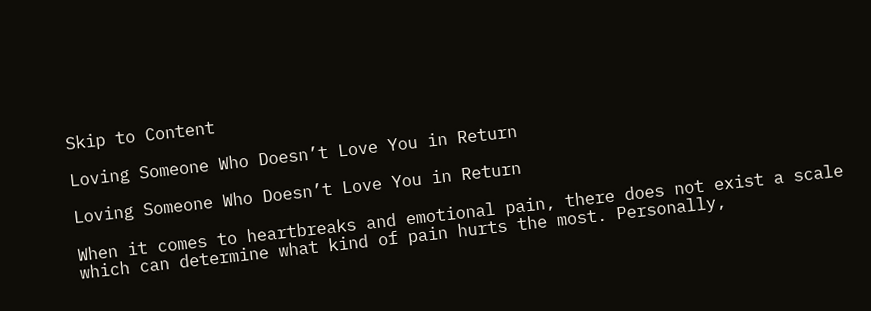Skip to Content

Loving Someone Who Doesn’t Love You in Return

Loving Someone Who Doesn’t Love You in Return

When it comes to heartbreaks and emotional pain, there does not exist a scale which can determine what kind of pain hurts the most. Personally,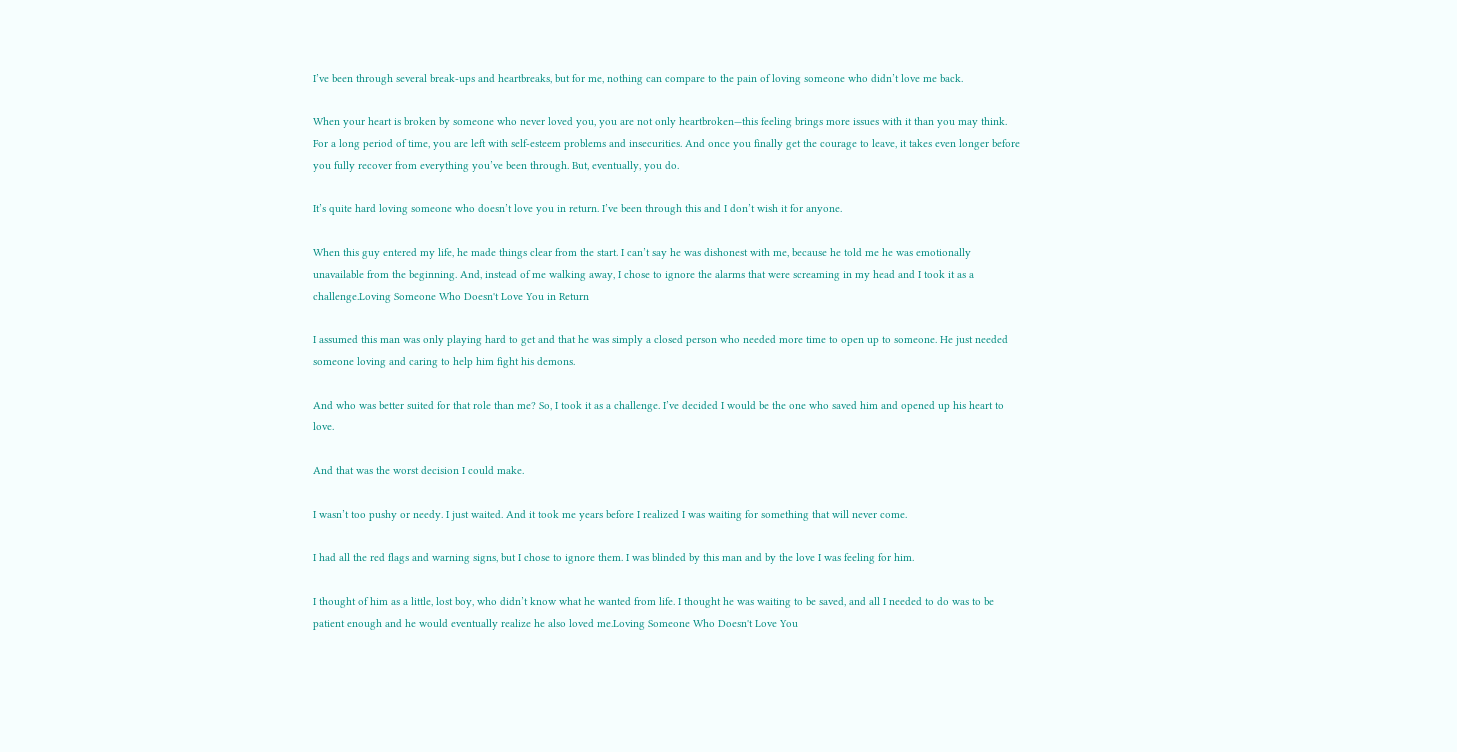I’ve been through several break-ups and heartbreaks, but for me, nothing can compare to the pain of loving someone who didn’t love me back.

When your heart is broken by someone who never loved you, you are not only heartbroken—this feeling brings more issues with it than you may think. For a long period of time, you are left with self-esteem problems and insecurities. And once you finally get the courage to leave, it takes even longer before you fully recover from everything you’ve been through. But, eventually, you do.

It’s quite hard loving someone who doesn’t love you in return. I’ve been through this and I don’t wish it for anyone.

When this guy entered my life, he made things clear from the start. I can’t say he was dishonest with me, because he told me he was emotionally unavailable from the beginning. And, instead of me walking away, I chose to ignore the alarms that were screaming in my head and I took it as a challenge.Loving Someone Who Doesn't Love You in Return

I assumed this man was only playing hard to get and that he was simply a closed person who needed more time to open up to someone. He just needed someone loving and caring to help him fight his demons.

And who was better suited for that role than me? So, I took it as a challenge. I’ve decided I would be the one who saved him and opened up his heart to love.

And that was the worst decision I could make.

I wasn’t too pushy or needy. I just waited. And it took me years before I realized I was waiting for something that will never come.

I had all the red flags and warning signs, but I chose to ignore them. I was blinded by this man and by the love I was feeling for him.

I thought of him as a little, lost boy, who didn’t know what he wanted from life. I thought he was waiting to be saved, and all I needed to do was to be patient enough and he would eventually realize he also loved me.Loving Someone Who Doesn't Love You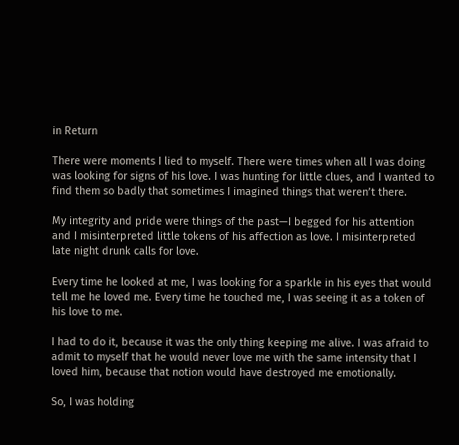in Return

There were moments I lied to myself. There were times when all I was doing was looking for signs of his love. I was hunting for little clues, and I wanted to find them so badly that sometimes I imagined things that weren’t there.

My integrity and pride were things of the past—I begged for his attention and I misinterpreted little tokens of his affection as love. I misinterpreted late night drunk calls for love.

Every time he looked at me, I was looking for a sparkle in his eyes that would tell me he loved me. Every time he touched me, I was seeing it as a token of his love to me.

I had to do it, because it was the only thing keeping me alive. I was afraid to admit to myself that he would never love me with the same intensity that I loved him, because that notion would have destroyed me emotionally.

So, I was holding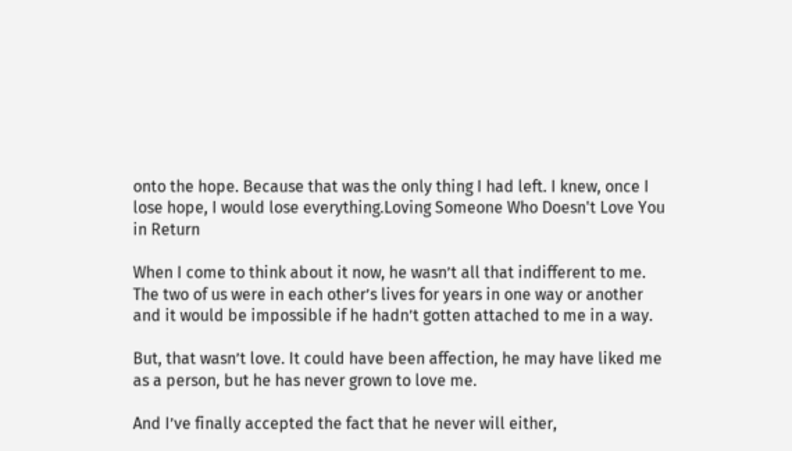onto the hope. Because that was the only thing I had left. I knew, once I lose hope, I would lose everything.Loving Someone Who Doesn't Love You in Return

When I come to think about it now, he wasn’t all that indifferent to me. The two of us were in each other’s lives for years in one way or another and it would be impossible if he hadn’t gotten attached to me in a way.

But, that wasn’t love. It could have been affection, he may have liked me as a person, but he has never grown to love me.

And I’ve finally accepted the fact that he never will either,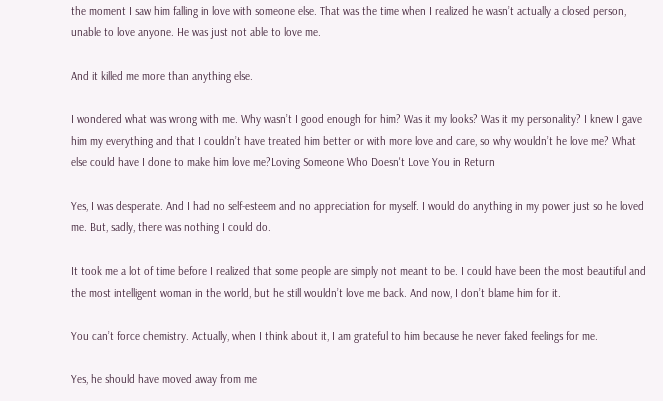the moment I saw him falling in love with someone else. That was the time when I realized he wasn’t actually a closed person, unable to love anyone. He was just not able to love me.

And it killed me more than anything else.

I wondered what was wrong with me. Why wasn’t I good enough for him? Was it my looks? Was it my personality? I knew I gave him my everything and that I couldn’t have treated him better or with more love and care, so why wouldn’t he love me? What else could have I done to make him love me?Loving Someone Who Doesn't Love You in Return

Yes, I was desperate. And I had no self-esteem and no appreciation for myself. I would do anything in my power just so he loved me. But, sadly, there was nothing I could do.

It took me a lot of time before I realized that some people are simply not meant to be. I could have been the most beautiful and the most intelligent woman in the world, but he still wouldn’t love me back. And now, I don’t blame him for it.

You can’t force chemistry. Actually, when I think about it, I am grateful to him because he never faked feelings for me.

Yes, he should have moved away from me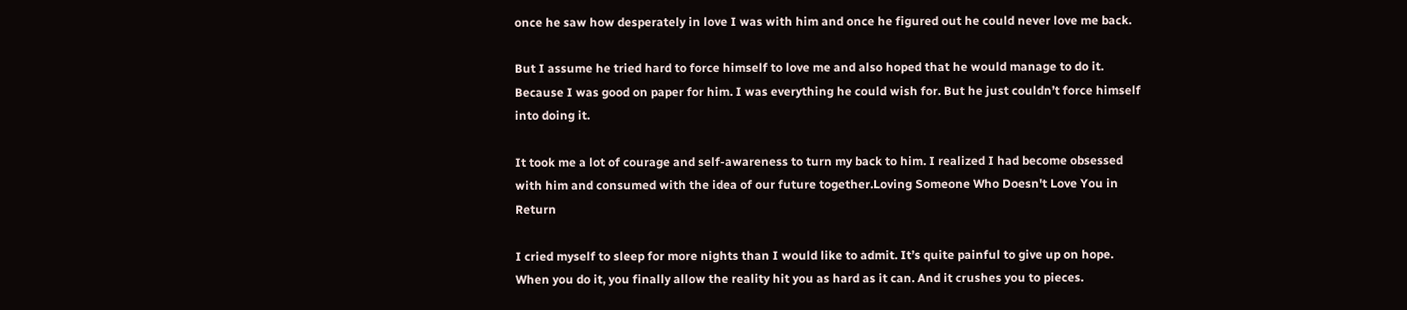once he saw how desperately in love I was with him and once he figured out he could never love me back.

But I assume he tried hard to force himself to love me and also hoped that he would manage to do it. Because I was good on paper for him. I was everything he could wish for. But he just couldn’t force himself into doing it.

It took me a lot of courage and self-awareness to turn my back to him. I realized I had become obsessed with him and consumed with the idea of our future together.Loving Someone Who Doesn't Love You in Return

I cried myself to sleep for more nights than I would like to admit. It’s quite painful to give up on hope. When you do it, you finally allow the reality hit you as hard as it can. And it crushes you to pieces.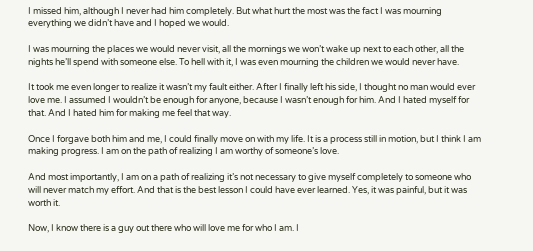I missed him, although I never had him completely. But what hurt the most was the fact I was mourning everything we didn’t have and I hoped we would.

I was mourning the places we would never visit, all the mornings we won’t wake up next to each other, all the nights he’ll spend with someone else. To hell with it, I was even mourning the children we would never have.

It took me even longer to realize it wasn’t my fault either. After I finally left his side, I thought no man would ever love me. I assumed I wouldn’t be enough for anyone, because I wasn’t enough for him. And I hated myself for that. And I hated him for making me feel that way.

Once I forgave both him and me, I could finally move on with my life. It is a process still in motion, but I think I am making progress. I am on the path of realizing I am worthy of someone’s love.

And most importantly, I am on a path of realizing it’s not necessary to give myself completely to someone who will never match my effort. And that is the best lesson I could have ever learned. Yes, it was painful, but it was worth it.

Now, I know there is a guy out there who will love me for who I am. I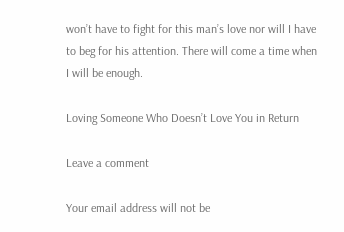won’t have to fight for this man’s love nor will I have to beg for his attention. There will come a time when I will be enough.

Loving Someone Who Doesn’t Love You in Return

Leave a comment

Your email address will not be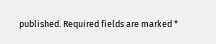published. Required fields are marked *